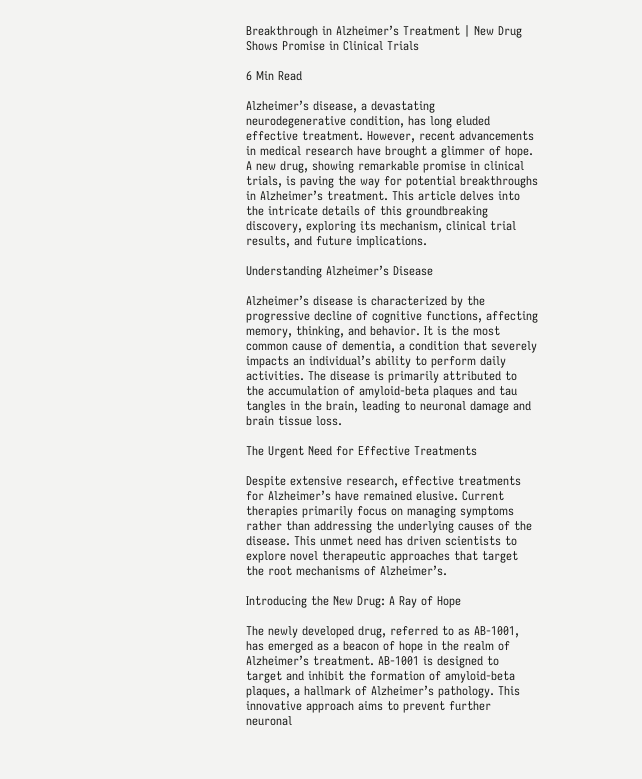Breakthrough in Alzheimer’s Treatment | New Drug Shows Promise in Clinical Trials

6 Min Read

Alzheimer’s disease, a devastating neurodegenerative condition, has long eluded effective treatment. However, recent advancements in medical research have brought a glimmer of hope. A new drug, showing remarkable promise in clinical trials, is paving the way for potential breakthroughs in Alzheimer’s treatment. This article delves into the intricate details of this groundbreaking discovery, exploring its mechanism, clinical trial results, and future implications.

Understanding Alzheimer’s Disease

Alzheimer’s disease is characterized by the progressive decline of cognitive functions, affecting memory, thinking, and behavior. It is the most common cause of dementia, a condition that severely impacts an individual’s ability to perform daily activities. The disease is primarily attributed to the accumulation of amyloid-beta plaques and tau tangles in the brain, leading to neuronal damage and brain tissue loss.

The Urgent Need for Effective Treatments

Despite extensive research, effective treatments for Alzheimer’s have remained elusive. Current therapies primarily focus on managing symptoms rather than addressing the underlying causes of the disease. This unmet need has driven scientists to explore novel therapeutic approaches that target the root mechanisms of Alzheimer’s.

Introducing the New Drug: A Ray of Hope

The newly developed drug, referred to as AB-1001, has emerged as a beacon of hope in the realm of Alzheimer’s treatment. AB-1001 is designed to target and inhibit the formation of amyloid-beta plaques, a hallmark of Alzheimer’s pathology. This innovative approach aims to prevent further neuronal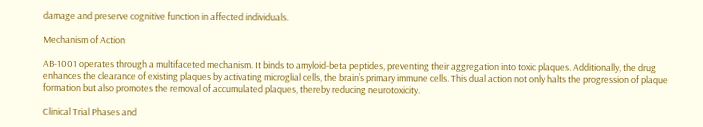damage and preserve cognitive function in affected individuals.

Mechanism of Action

AB-1001 operates through a multifaceted mechanism. It binds to amyloid-beta peptides, preventing their aggregation into toxic plaques. Additionally, the drug enhances the clearance of existing plaques by activating microglial cells, the brain’s primary immune cells. This dual action not only halts the progression of plaque formation but also promotes the removal of accumulated plaques, thereby reducing neurotoxicity.

Clinical Trial Phases and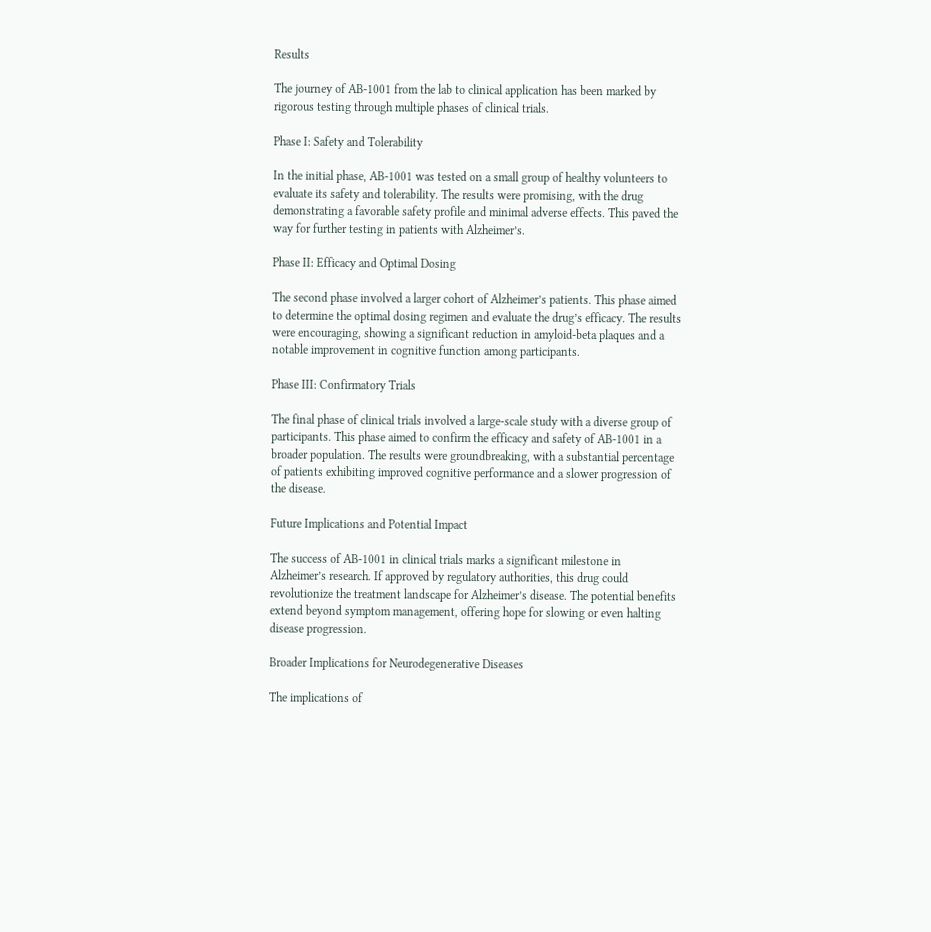Results

The journey of AB-1001 from the lab to clinical application has been marked by rigorous testing through multiple phases of clinical trials.

Phase I: Safety and Tolerability

In the initial phase, AB-1001 was tested on a small group of healthy volunteers to evaluate its safety and tolerability. The results were promising, with the drug demonstrating a favorable safety profile and minimal adverse effects. This paved the way for further testing in patients with Alzheimer’s.

Phase II: Efficacy and Optimal Dosing

The second phase involved a larger cohort of Alzheimer’s patients. This phase aimed to determine the optimal dosing regimen and evaluate the drug’s efficacy. The results were encouraging, showing a significant reduction in amyloid-beta plaques and a notable improvement in cognitive function among participants.

Phase III: Confirmatory Trials

The final phase of clinical trials involved a large-scale study with a diverse group of participants. This phase aimed to confirm the efficacy and safety of AB-1001 in a broader population. The results were groundbreaking, with a substantial percentage of patients exhibiting improved cognitive performance and a slower progression of the disease.

Future Implications and Potential Impact

The success of AB-1001 in clinical trials marks a significant milestone in Alzheimer’s research. If approved by regulatory authorities, this drug could revolutionize the treatment landscape for Alzheimer’s disease. The potential benefits extend beyond symptom management, offering hope for slowing or even halting disease progression.

Broader Implications for Neurodegenerative Diseases

The implications of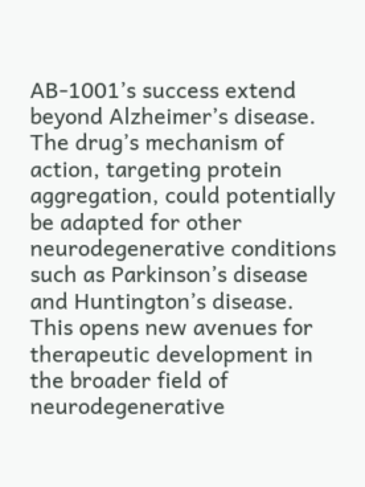AB-1001’s success extend beyond Alzheimer’s disease. The drug’s mechanism of action, targeting protein aggregation, could potentially be adapted for other neurodegenerative conditions such as Parkinson’s disease and Huntington’s disease. This opens new avenues for therapeutic development in the broader field of neurodegenerative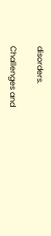disorders.

Challenges and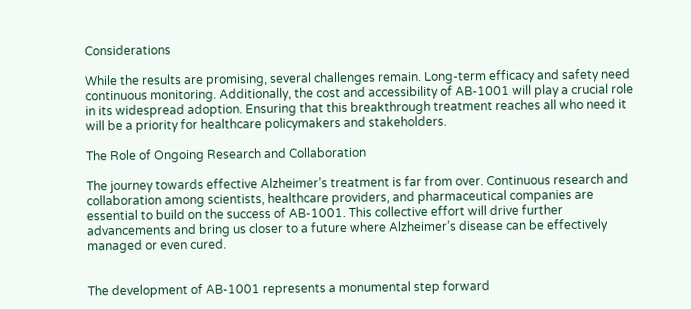Considerations

While the results are promising, several challenges remain. Long-term efficacy and safety need continuous monitoring. Additionally, the cost and accessibility of AB-1001 will play a crucial role in its widespread adoption. Ensuring that this breakthrough treatment reaches all who need it will be a priority for healthcare policymakers and stakeholders.

The Role of Ongoing Research and Collaboration

The journey towards effective Alzheimer’s treatment is far from over. Continuous research and collaboration among scientists, healthcare providers, and pharmaceutical companies are essential to build on the success of AB-1001. This collective effort will drive further advancements and bring us closer to a future where Alzheimer’s disease can be effectively managed or even cured.


The development of AB-1001 represents a monumental step forward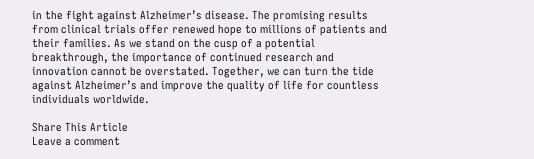in the fight against Alzheimer’s disease. The promising results from clinical trials offer renewed hope to millions of patients and their families. As we stand on the cusp of a potential breakthrough, the importance of continued research and innovation cannot be overstated. Together, we can turn the tide against Alzheimer’s and improve the quality of life for countless individuals worldwide.

Share This Article
Leave a comment